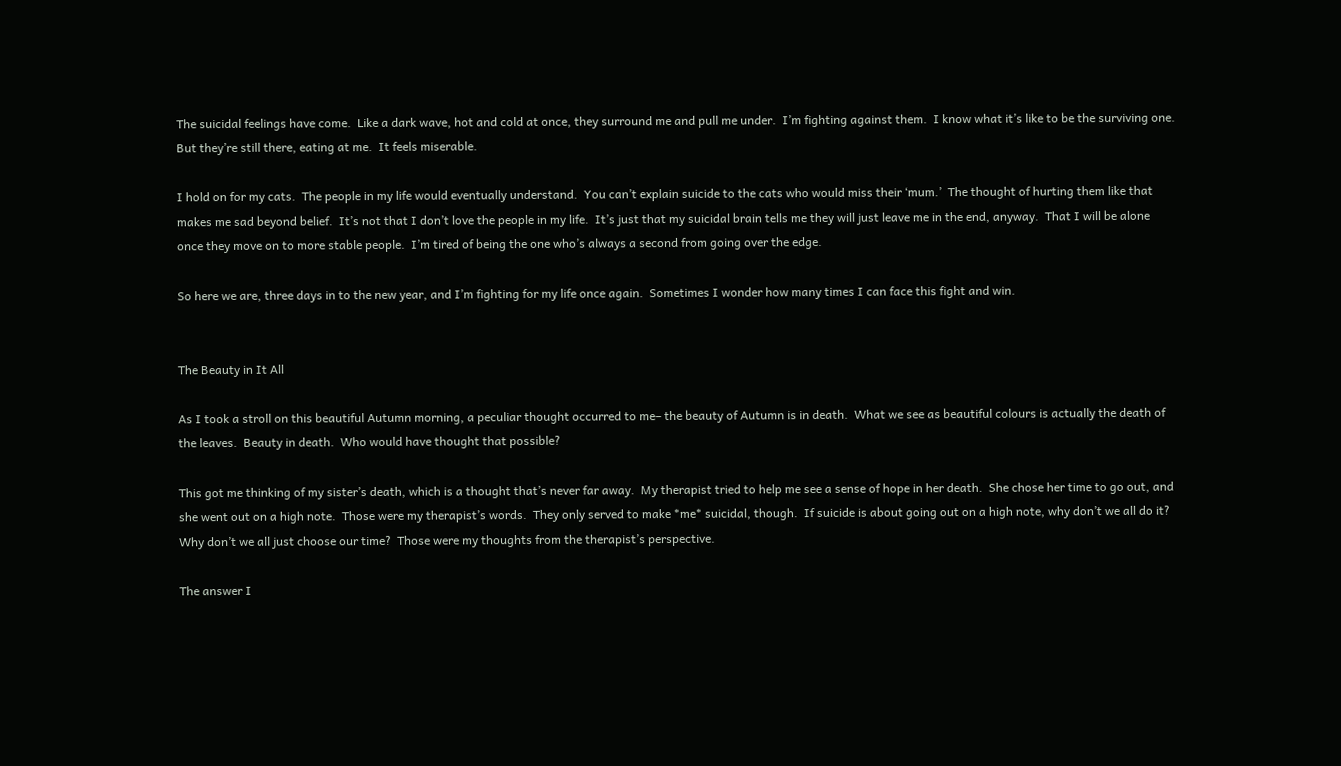The suicidal feelings have come.  Like a dark wave, hot and cold at once, they surround me and pull me under.  I’m fighting against them.  I know what it’s like to be the surviving one.  But they’re still there, eating at me.  It feels miserable.

I hold on for my cats.  The people in my life would eventually understand.  You can’t explain suicide to the cats who would miss their ‘mum.’  The thought of hurting them like that makes me sad beyond belief.  It’s not that I don’t love the people in my life.  It’s just that my suicidal brain tells me they will just leave me in the end, anyway.  That I will be alone once they move on to more stable people.  I’m tired of being the one who’s always a second from going over the edge.

So here we are, three days in to the new year, and I’m fighting for my life once again.  Sometimes I wonder how many times I can face this fight and win.


The Beauty in It All

As I took a stroll on this beautiful Autumn morning, a peculiar thought occurred to me– the beauty of Autumn is in death.  What we see as beautiful colours is actually the death of the leaves.  Beauty in death.  Who would have thought that possible?

This got me thinking of my sister’s death, which is a thought that’s never far away.  My therapist tried to help me see a sense of hope in her death.  She chose her time to go out, and she went out on a high note.  Those were my therapist’s words.  They only served to make *me* suicidal, though.  If suicide is about going out on a high note, why don’t we all do it?  Why don’t we all just choose our time?  Those were my thoughts from the therapist’s perspective.

The answer I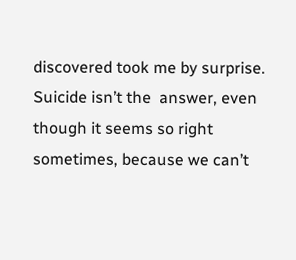discovered took me by surprise.  Suicide isn’t the  answer, even though it seems so right sometimes, because we can’t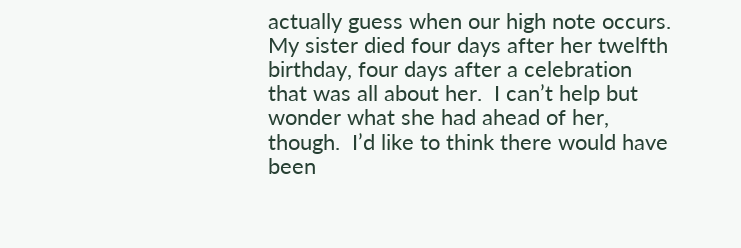actually guess when our high note occurs.  My sister died four days after her twelfth birthday, four days after a celebration that was all about her.  I can’t help but wonder what she had ahead of her, though.  I’d like to think there would have been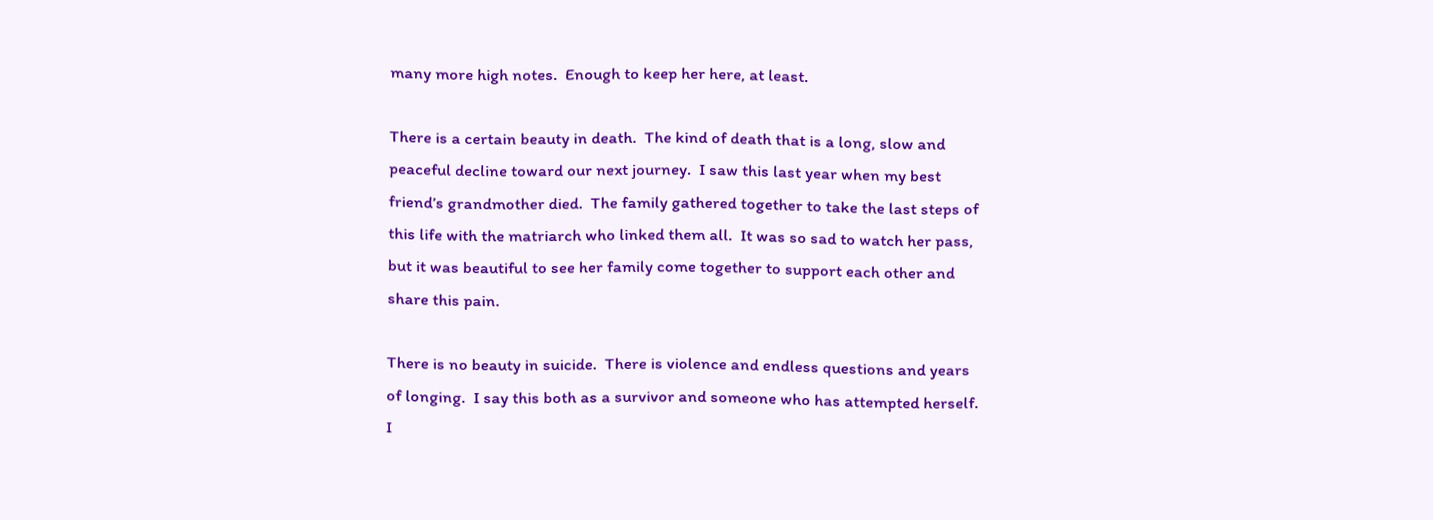many more high notes.  Enough to keep her here, at least.

There is a certain beauty in death.  The kind of death that is a long, slow and peaceful decline toward our next journey.  I saw this last year when my best friend’s grandmother died.  The family gathered together to take the last steps of this life with the matriarch who linked them all.  It was so sad to watch her pass, but it was beautiful to see her family come together to support each other and share this pain.

There is no beauty in suicide.  There is violence and endless questions and years of longing.  I say this both as a survivor and someone who has attempted herself.  I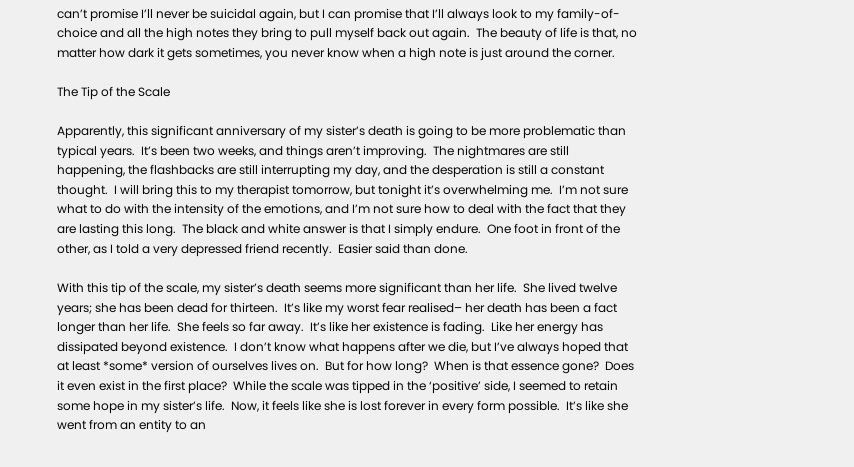can’t promise I’ll never be suicidal again, but I can promise that I’ll always look to my family-of-choice and all the high notes they bring to pull myself back out again.  The beauty of life is that, no matter how dark it gets sometimes, you never know when a high note is just around the corner.

The Tip of the Scale

Apparently, this significant anniversary of my sister’s death is going to be more problematic than typical years.  It’s been two weeks, and things aren’t improving.  The nightmares are still happening, the flashbacks are still interrupting my day, and the desperation is still a constant thought.  I will bring this to my therapist tomorrow, but tonight it’s overwhelming me.  I’m not sure what to do with the intensity of the emotions, and I’m not sure how to deal with the fact that they are lasting this long.  The black and white answer is that I simply endure.  One foot in front of the other, as I told a very depressed friend recently.  Easier said than done.

With this tip of the scale, my sister’s death seems more significant than her life.  She lived twelve years; she has been dead for thirteen.  It’s like my worst fear realised– her death has been a fact longer than her life.  She feels so far away.  It’s like her existence is fading.  Like her energy has dissipated beyond existence.  I don’t know what happens after we die, but I’ve always hoped that at least *some* version of ourselves lives on.  But for how long?  When is that essence gone?  Does it even exist in the first place?  While the scale was tipped in the ‘positive’ side, I seemed to retain some hope in my sister’s life.  Now, it feels like she is lost forever in every form possible.  It’s like she went from an entity to an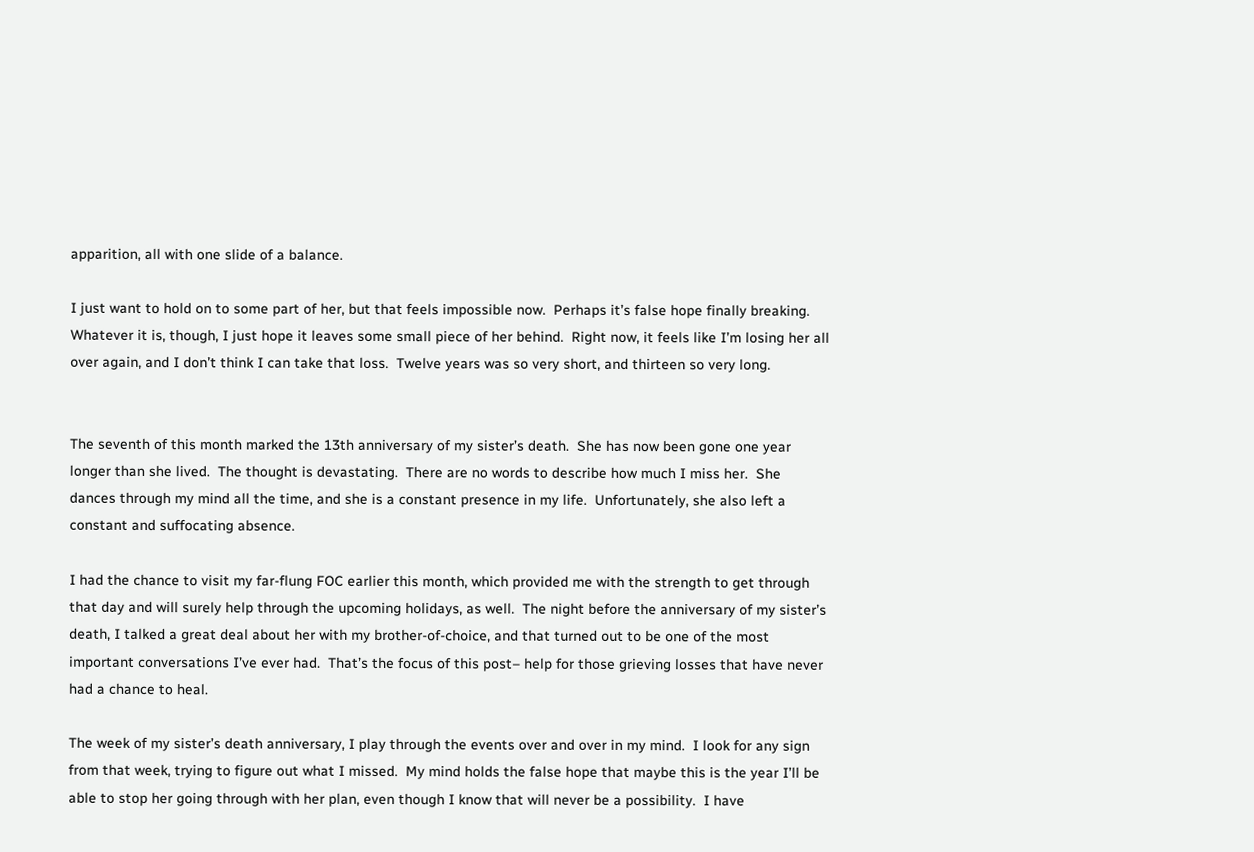apparition, all with one slide of a balance.

I just want to hold on to some part of her, but that feels impossible now.  Perhaps it’s false hope finally breaking.  Whatever it is, though, I just hope it leaves some small piece of her behind.  Right now, it feels like I’m losing her all over again, and I don’t think I can take that loss.  Twelve years was so very short, and thirteen so very long.


The seventh of this month marked the 13th anniversary of my sister’s death.  She has now been gone one year longer than she lived.  The thought is devastating.  There are no words to describe how much I miss her.  She dances through my mind all the time, and she is a constant presence in my life.  Unfortunately, she also left a constant and suffocating absence.

I had the chance to visit my far-flung FOC earlier this month, which provided me with the strength to get through that day and will surely help through the upcoming holidays, as well.  The night before the anniversary of my sister’s death, I talked a great deal about her with my brother-of-choice, and that turned out to be one of the most important conversations I’ve ever had.  That’s the focus of this post– help for those grieving losses that have never had a chance to heal.

The week of my sister’s death anniversary, I play through the events over and over in my mind.  I look for any sign from that week, trying to figure out what I missed.  My mind holds the false hope that maybe this is the year I’ll be able to stop her going through with her plan, even though I know that will never be a possibility.  I have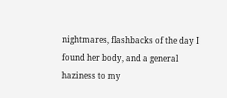nightmares, flashbacks of the day I found her body, and a general haziness to my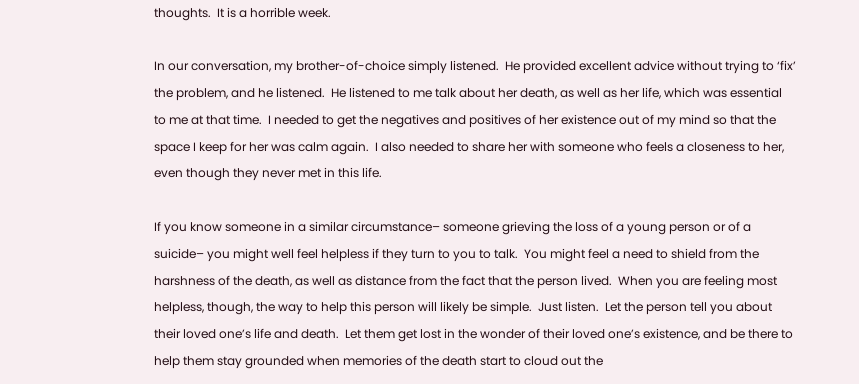thoughts.  It is a horrible week.

In our conversation, my brother-of-choice simply listened.  He provided excellent advice without trying to ‘fix’ the problem, and he listened.  He listened to me talk about her death, as well as her life, which was essential to me at that time.  I needed to get the negatives and positives of her existence out of my mind so that the space I keep for her was calm again.  I also needed to share her with someone who feels a closeness to her, even though they never met in this life.

If you know someone in a similar circumstance– someone grieving the loss of a young person or of a suicide– you might well feel helpless if they turn to you to talk.  You might feel a need to shield from the harshness of the death, as well as distance from the fact that the person lived.  When you are feeling most helpless, though, the way to help this person will likely be simple.  Just listen.  Let the person tell you about their loved one’s life and death.  Let them get lost in the wonder of their loved one’s existence, and be there to help them stay grounded when memories of the death start to cloud out the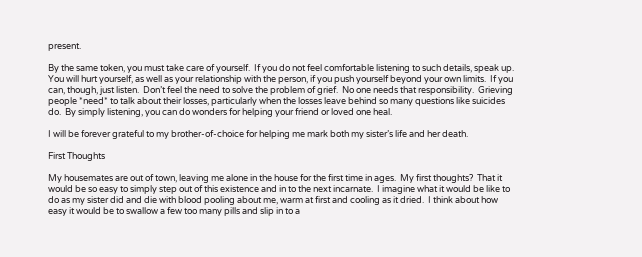present.

By the same token, you must take care of yourself.  If you do not feel comfortable listening to such details, speak up.  You will hurt yourself, as well as your relationship with the person, if you push yourself beyond your own limits.  If you can, though, just listen.  Don’t feel the need to solve the problem of grief.  No one needs that responsibility.  Grieving people *need* to talk about their losses, particularly when the losses leave behind so many questions like suicides do.  By simply listening, you can do wonders for helping your friend or loved one heal.

I will be forever grateful to my brother-of-choice for helping me mark both my sister’s life and her death.

First Thoughts

My housemates are out of town, leaving me alone in the house for the first time in ages.  My first thoughts?  That it would be so easy to simply step out of this existence and in to the next incarnate.  I imagine what it would be like to do as my sister did and die with blood pooling about me, warm at first and cooling as it dried.  I think about how easy it would be to swallow a few too many pills and slip in to a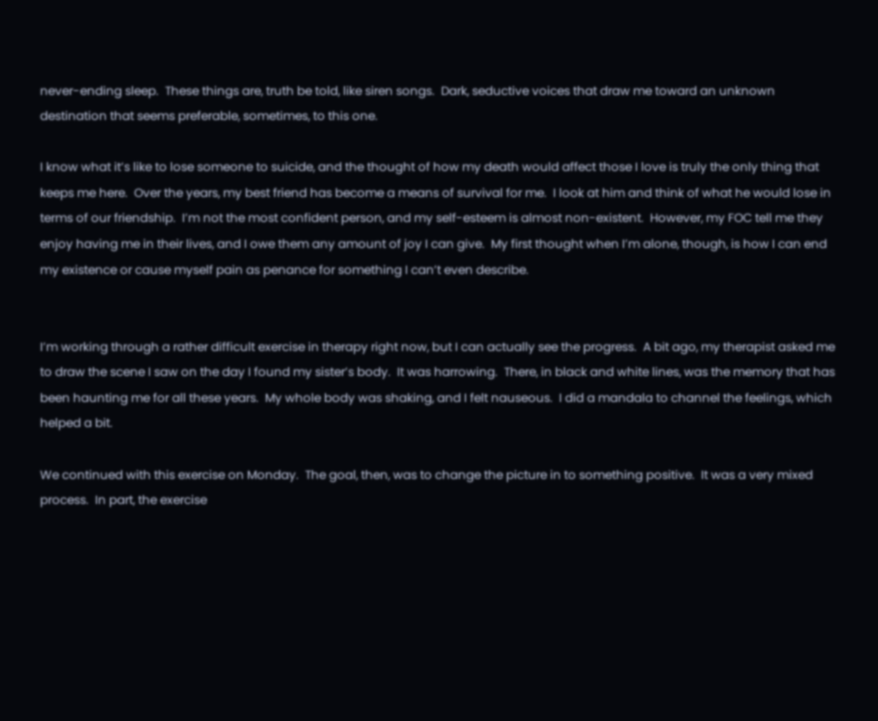never-ending sleep.  These things are, truth be told, like siren songs.  Dark, seductive voices that draw me toward an unknown destination that seems preferable, sometimes, to this one.

I know what it’s like to lose someone to suicide, and the thought of how my death would affect those I love is truly the only thing that keeps me here.  Over the years, my best friend has become a means of survival for me.  I look at him and think of what he would lose in terms of our friendship.  I’m not the most confident person, and my self-esteem is almost non-existent.  However, my FOC tell me they enjoy having me in their lives, and I owe them any amount of joy I can give.  My first thought when I’m alone, though, is how I can end my existence or cause myself pain as penance for something I can’t even describe.


I’m working through a rather difficult exercise in therapy right now, but I can actually see the progress.  A bit ago, my therapist asked me to draw the scene I saw on the day I found my sister’s body.  It was harrowing.  There, in black and white lines, was the memory that has been haunting me for all these years.  My whole body was shaking, and I felt nauseous.  I did a mandala to channel the feelings, which helped a bit.

We continued with this exercise on Monday.  The goal, then, was to change the picture in to something positive.  It was a very mixed process.  In part, the exercise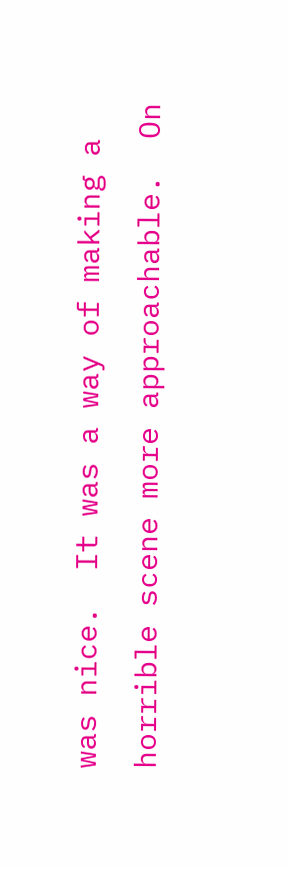was nice.  It was a way of making a horrible scene more approachable.  On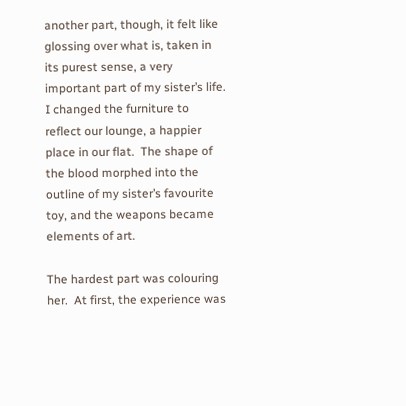another part, though, it felt like glossing over what is, taken in its purest sense, a very important part of my sister’s life.  I changed the furniture to reflect our lounge, a happier place in our flat.  The shape of the blood morphed into the outline of my sister’s favourite toy, and the weapons became elements of art.

The hardest part was colouring her.  At first, the experience was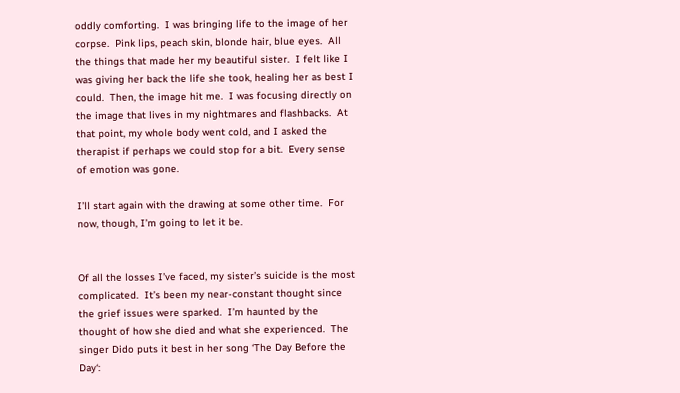oddly comforting.  I was bringing life to the image of her corpse.  Pink lips, peach skin, blonde hair, blue eyes.  All the things that made her my beautiful sister.  I felt like I was giving her back the life she took, healing her as best I could.  Then, the image hit me.  I was focusing directly on the image that lives in my nightmares and flashbacks.  At that point, my whole body went cold, and I asked the therapist if perhaps we could stop for a bit.  Every sense of emotion was gone.

I’ll start again with the drawing at some other time.  For now, though, I’m going to let it be.


Of all the losses I’ve faced, my sister’s suicide is the most complicated.  It’s been my near-constant thought since the grief issues were sparked.  I’m haunted by the thought of how she died and what she experienced.  The singer Dido puts it best in her song ‘The Day Before the Day‘: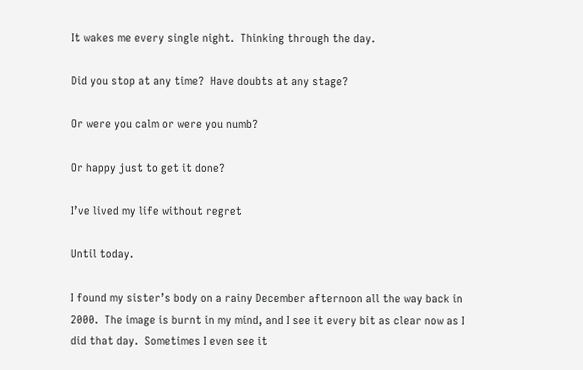It wakes me every single night.  Thinking through the day.

Did you stop at any time?  Have doubts at any stage?

Or were you calm or were you numb?

Or happy just to get it done?

I’ve lived my life without regret

Until today.

I found my sister’s body on a rainy December afternoon all the way back in 2000.  The image is burnt in my mind, and I see it every bit as clear now as I did that day.  Sometimes I even see it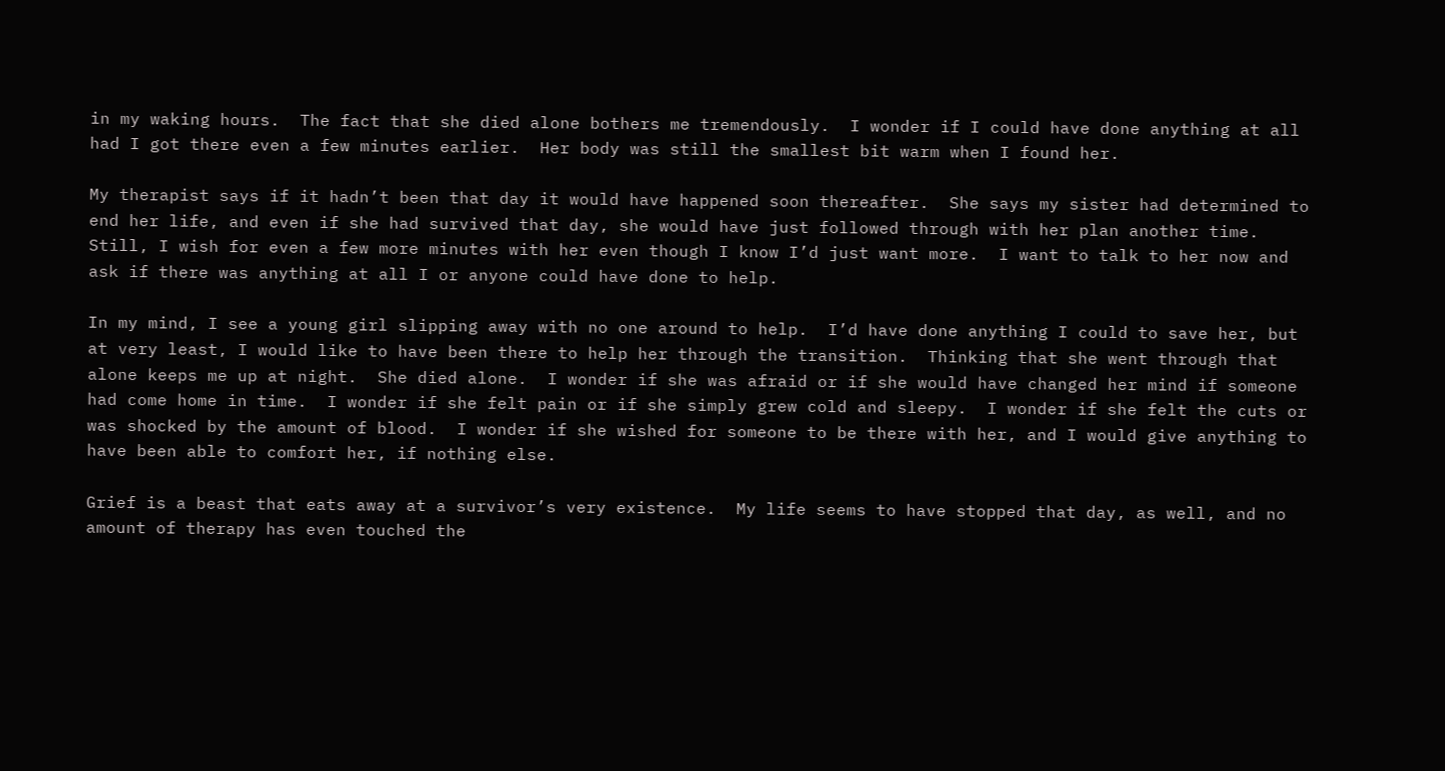in my waking hours.  The fact that she died alone bothers me tremendously.  I wonder if I could have done anything at all had I got there even a few minutes earlier.  Her body was still the smallest bit warm when I found her.

My therapist says if it hadn’t been that day it would have happened soon thereafter.  She says my sister had determined to end her life, and even if she had survived that day, she would have just followed through with her plan another time.  Still, I wish for even a few more minutes with her even though I know I’d just want more.  I want to talk to her now and ask if there was anything at all I or anyone could have done to help.

In my mind, I see a young girl slipping away with no one around to help.  I’d have done anything I could to save her, but at very least, I would like to have been there to help her through the transition.  Thinking that she went through that alone keeps me up at night.  She died alone.  I wonder if she was afraid or if she would have changed her mind if someone had come home in time.  I wonder if she felt pain or if she simply grew cold and sleepy.  I wonder if she felt the cuts or was shocked by the amount of blood.  I wonder if she wished for someone to be there with her, and I would give anything to have been able to comfort her, if nothing else.

Grief is a beast that eats away at a survivor’s very existence.  My life seems to have stopped that day, as well, and no amount of therapy has even touched the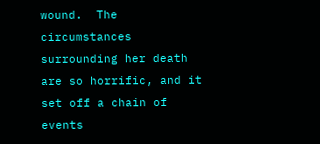wound.  The circumstances surrounding her death are so horrific, and it set off a chain of events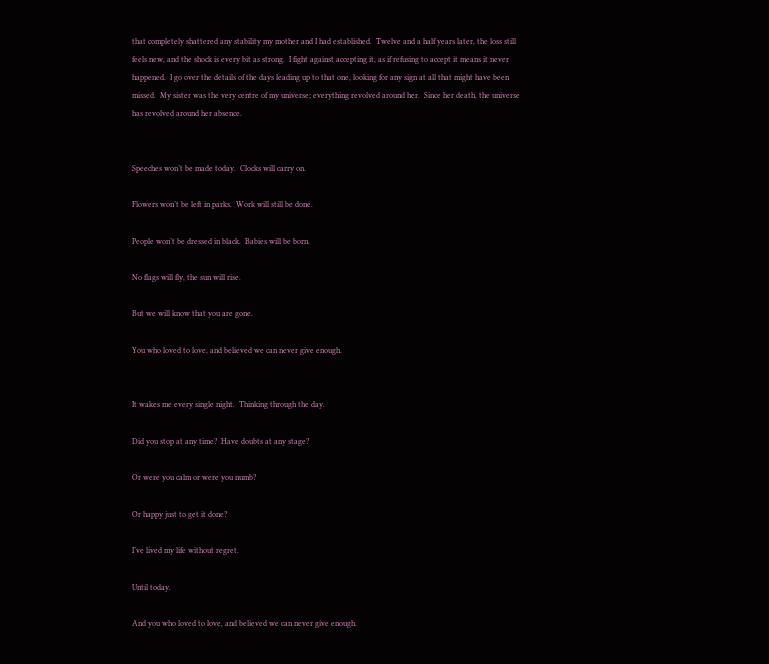that completely shattered any stability my mother and I had established.  Twelve and a half years later, the loss still feels new, and the shock is every bit as strong.  I fight against accepting it, as if refusing to accept it means it never happened.  I go over the details of the days leading up to that one, looking for any sign at all that might have been missed.  My sister was the very centre of my universe; everything revolved around her.  Since her death, the universe has revolved around her absence.


Speeches won’t be made today.  Clocks will carry on.

Flowers won’t be left in parks.  Work will still be done.

People won’t be dressed in black.  Babies will be born.

No flags will fly, the sun will rise.

But we will know that you are gone.

You who loved to love, and believed we can never give enough.


It wakes me every single night.  Thinking through the day.

Did you stop at any time?  Have doubts at any stage?

Or were you calm or were you numb?

Or happy just to get it done?

I’ve lived my life without regret.

Until today.

And you who loved to love, and believed we can never give enough.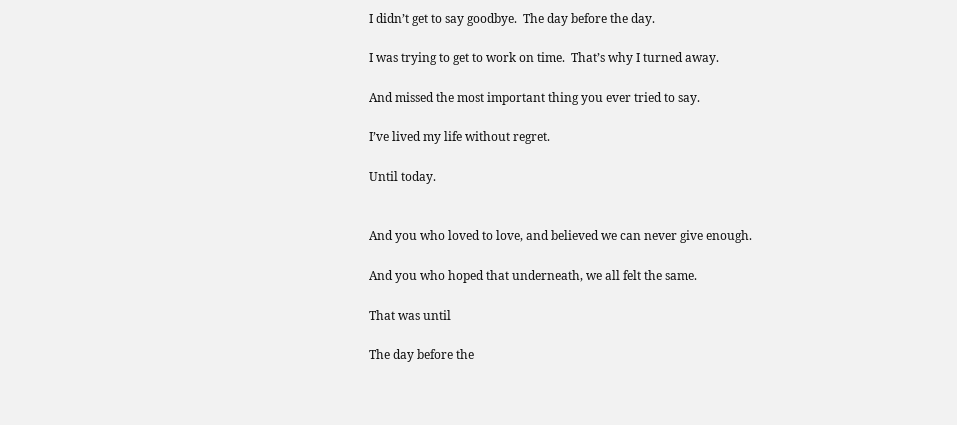I didn’t get to say goodbye.  The day before the day.

I was trying to get to work on time.  That’s why I turned away.

And missed the most important thing you ever tried to say.

I’ve lived my life without regret.

Until today.


And you who loved to love, and believed we can never give enough.

And you who hoped that underneath, we all felt the same.

That was until

The day before the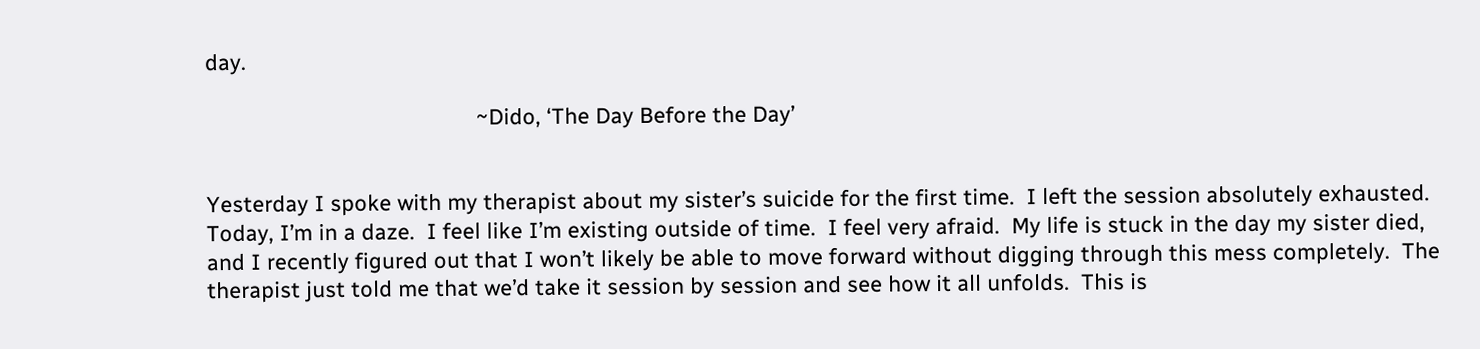day.

                                             ~Dido, ‘The Day Before the Day’


Yesterday I spoke with my therapist about my sister’s suicide for the first time.  I left the session absolutely exhausted.  Today, I’m in a daze.  I feel like I’m existing outside of time.  I feel very afraid.  My life is stuck in the day my sister died, and I recently figured out that I won’t likely be able to move forward without digging through this mess completely.  The therapist just told me that we’d take it session by session and see how it all unfolds.  This is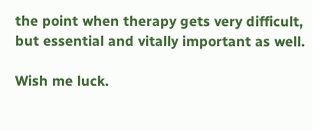the point when therapy gets very difficult, but essential and vitally important as well.

Wish me luck.